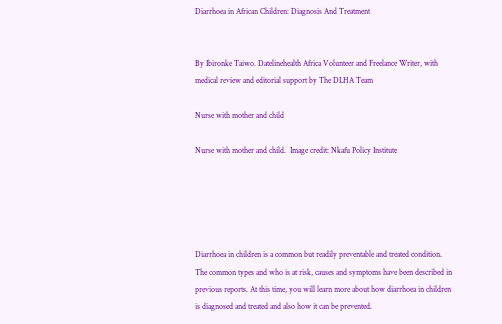Diarrhoea in African Children: Diagnosis And Treatment


By Ibironke Taiwo. Datelinehealth Africa Volunteer and Freelance Writer, with medical review and editorial support by The DLHA Team

Nurse with mother and child

Nurse with mother and child.  Image credit: Nkafu Policy Institute





Diarrhoea in children is a common but readily preventable and treated condition. The common types and who is at risk, causes and symptoms have been described in previous reports. At this time, you will learn more about how diarrhoea in children is diagnosed and treated and also how it can be prevented.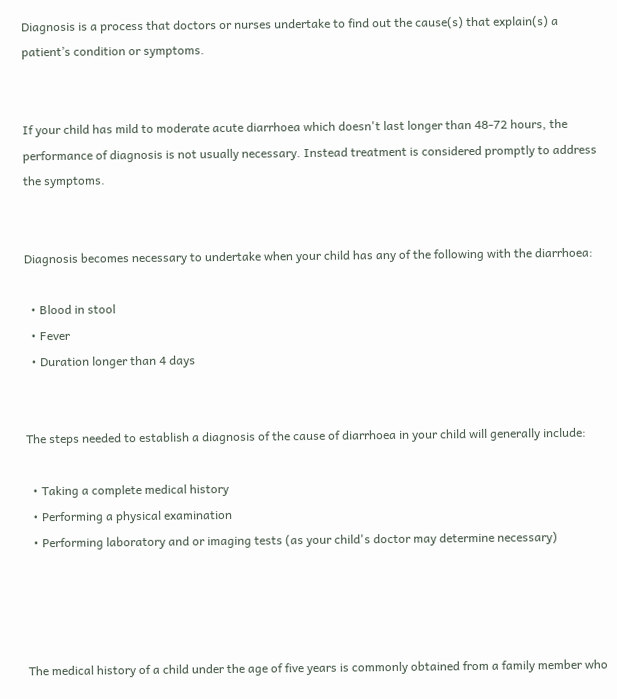Diagnosis is a process that doctors or nurses undertake to find out the cause(s) that explain(s) a patient’s condition or symptoms.


If your child has mild to moderate acute diarrhoea which doesn't last longer than 48-72 hours, the performance of diagnosis is not usually necessary. Instead treatment is considered promptly to address the symptoms.


Diagnosis becomes necessary to undertake when your child has any of the following with the diarrhoea:

  • Blood in stool
  • Fever
  • Duration longer than 4 days


The steps needed to establish a diagnosis of the cause of diarrhoea in your child will generally include:

  • Taking a complete medical history
  • Performing a physical examination
  • Performing laboratory and or imaging tests (as your child's doctor may determine necessary)




The medical history of a child under the age of five years is commonly obtained from a family member who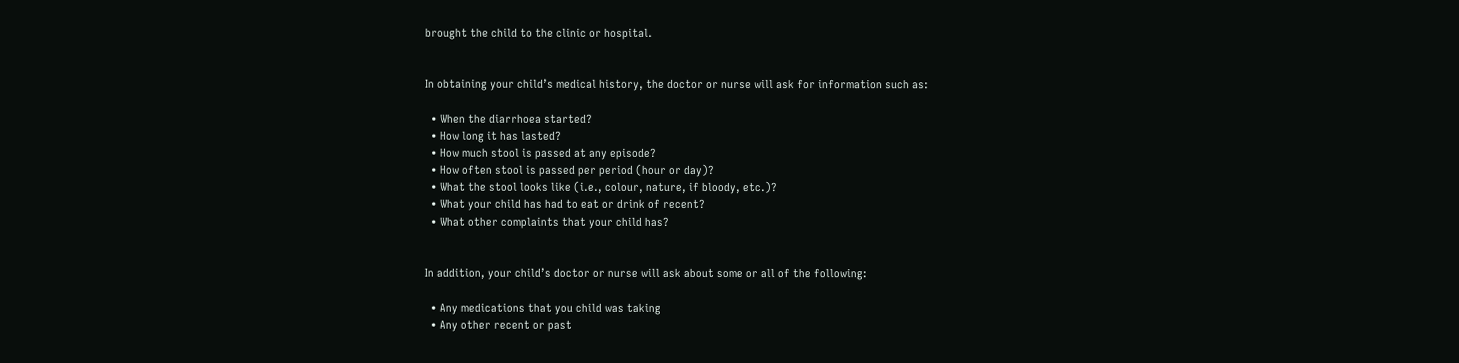brought the child to the clinic or hospital.


In obtaining your child’s medical history, the doctor or nurse will ask for information such as:

  • When the diarrhoea started?
  • How long it has lasted?
  • How much stool is passed at any episode?
  • How often stool is passed per period (hour or day)?
  • What the stool looks like (i.e., colour, nature, if bloody, etc.)?
  • What your child has had to eat or drink of recent?
  • What other complaints that your child has?


In addition, your child’s doctor or nurse will ask about some or all of the following:

  • Any medications that you child was taking
  • Any other recent or past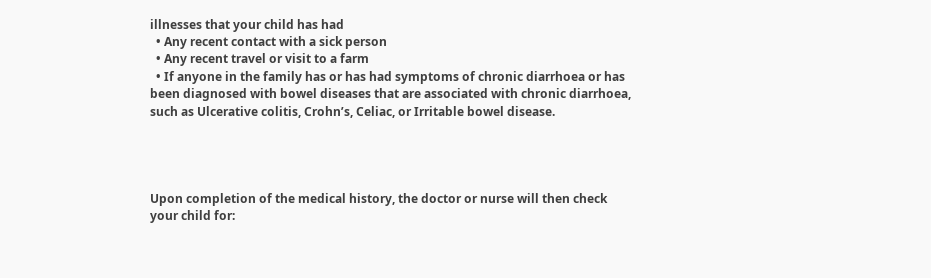illnesses that your child has had
  • Any recent contact with a sick person
  • Any recent travel or visit to a farm
  • If anyone in the family has or has had symptoms of chronic diarrhoea or has been diagnosed with bowel diseases that are associated with chronic diarrhoea, such as Ulcerative colitis, Crohn’s, Celiac, or Irritable bowel disease.




Upon completion of the medical history, the doctor or nurse will then check your child for: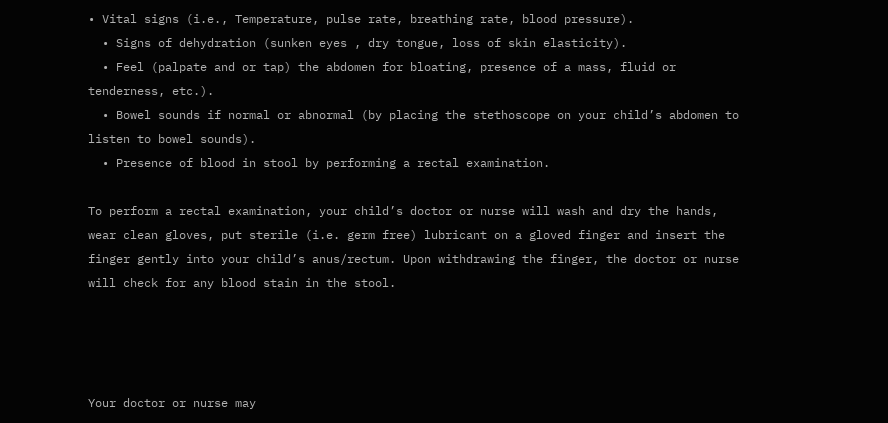• Vital signs (i.e., Temperature, pulse rate, breathing rate, blood pressure).
  • Signs of dehydration (sunken eyes , dry tongue, loss of skin elasticity).
  • Feel (palpate and or tap) the abdomen for bloating, presence of a mass, fluid or tenderness, etc.).
  • Bowel sounds if normal or abnormal (by placing the stethoscope on your child’s abdomen to listen to bowel sounds).
  • Presence of blood in stool by performing a rectal examination.

To perform a rectal examination, your child’s doctor or nurse will wash and dry the hands, wear clean gloves, put sterile (i.e. germ free) lubricant on a gloved finger and insert the finger gently into your child’s anus/rectum. Upon withdrawing the finger, the doctor or nurse will check for any blood stain in the stool.




Your doctor or nurse may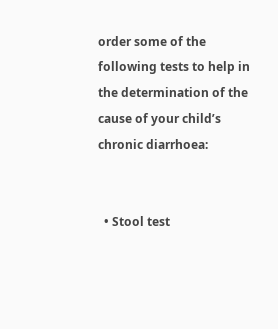order some of the following tests to help in the determination of the cause of your child’s chronic diarrhoea:


  • Stool test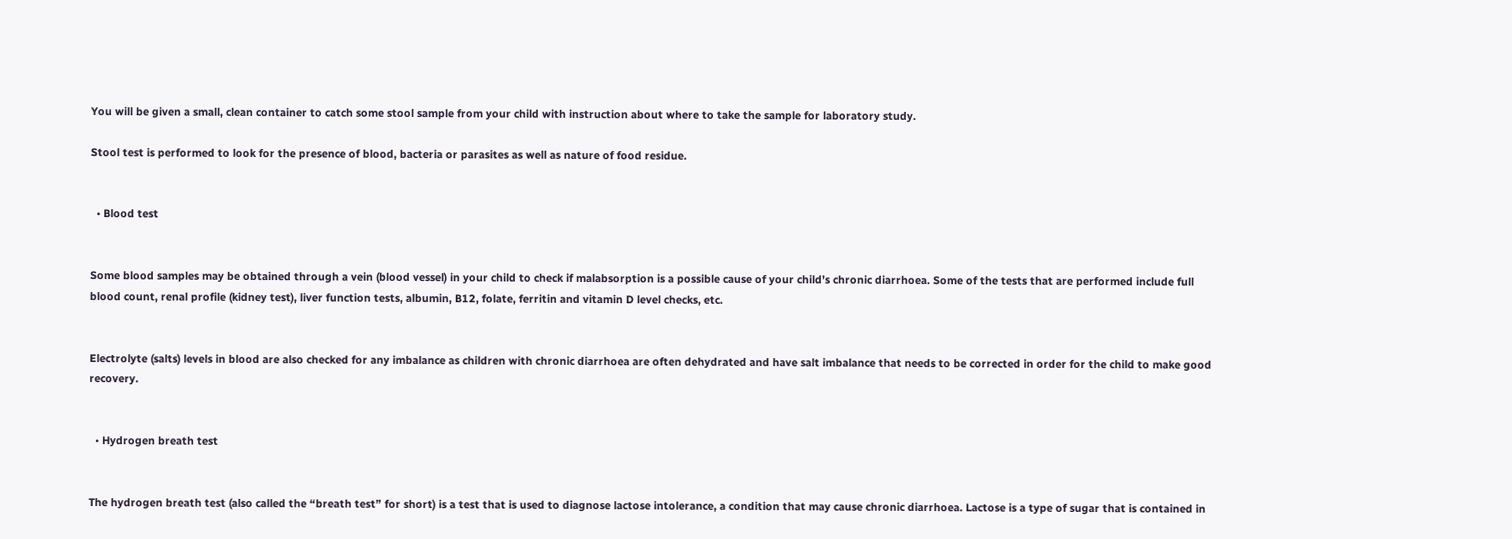You will be given a small, clean container to catch some stool sample from your child with instruction about where to take the sample for laboratory study.

Stool test is performed to look for the presence of blood, bacteria or parasites as well as nature of food residue.


  • Blood test


Some blood samples may be obtained through a vein (blood vessel) in your child to check if malabsorption is a possible cause of your child’s chronic diarrhoea. Some of the tests that are performed include full blood count, renal profile (kidney test), liver function tests, albumin, B12, folate, ferritin and vitamin D level checks, etc.


Electrolyte (salts) levels in blood are also checked for any imbalance as children with chronic diarrhoea are often dehydrated and have salt imbalance that needs to be corrected in order for the child to make good recovery.


  • Hydrogen breath test


The hydrogen breath test (also called the “breath test” for short) is a test that is used to diagnose lactose intolerance, a condition that may cause chronic diarrhoea. Lactose is a type of sugar that is contained in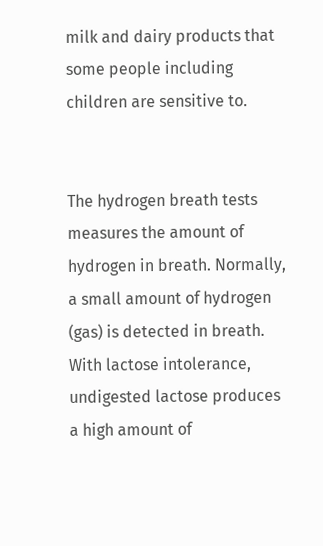milk and dairy products that some people including children are sensitive to.


The hydrogen breath tests measures the amount of hydrogen in breath. Normally, a small amount of hydrogen (gas) is detected in breath. With lactose intolerance, undigested lactose produces a high amount of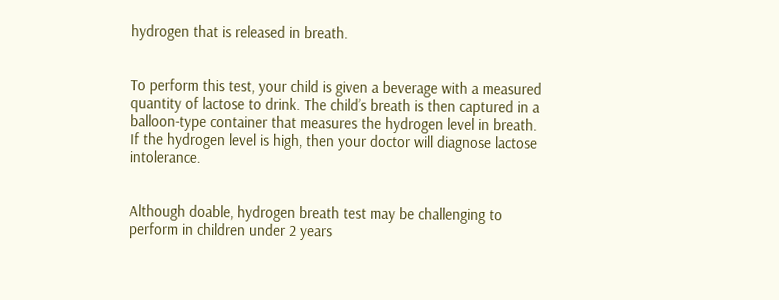hydrogen that is released in breath.


To perform this test, your child is given a beverage with a measured quantity of lactose to drink. The child’s breath is then captured in a balloon-type container that measures the hydrogen level in breath. If the hydrogen level is high, then your doctor will diagnose lactose intolerance.


Although doable, hydrogen breath test may be challenging to perform in children under 2 years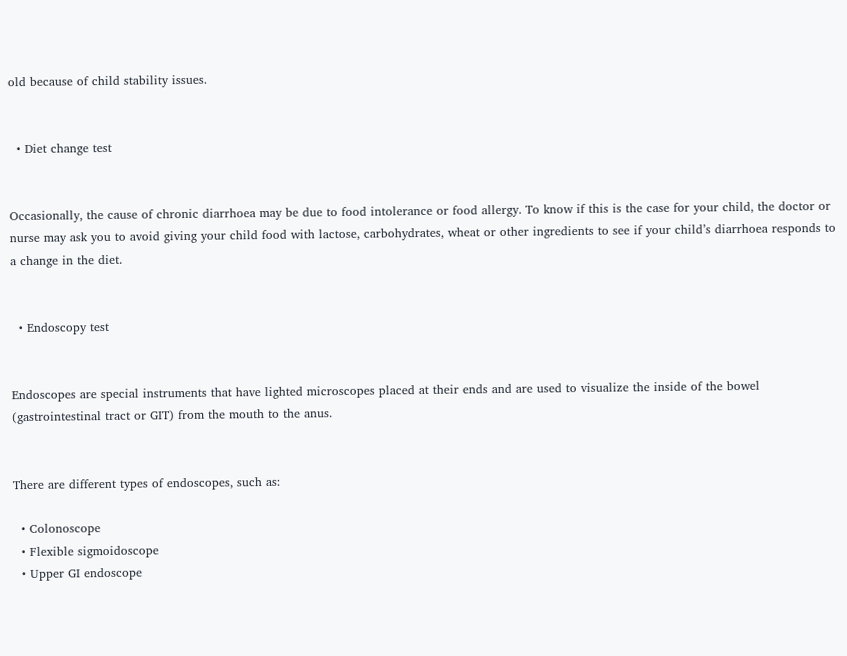old because of child stability issues.


  • Diet change test


Occasionally, the cause of chronic diarrhoea may be due to food intolerance or food allergy. To know if this is the case for your child, the doctor or nurse may ask you to avoid giving your child food with lactose, carbohydrates, wheat or other ingredients to see if your child’s diarrhoea responds to a change in the diet.


  • Endoscopy test


Endoscopes are special instruments that have lighted microscopes placed at their ends and are used to visualize the inside of the bowel (gastrointestinal tract or GIT) from the mouth to the anus.


There are different types of endoscopes, such as:

  • Colonoscope
  • Flexible sigmoidoscope
  • Upper GI endoscope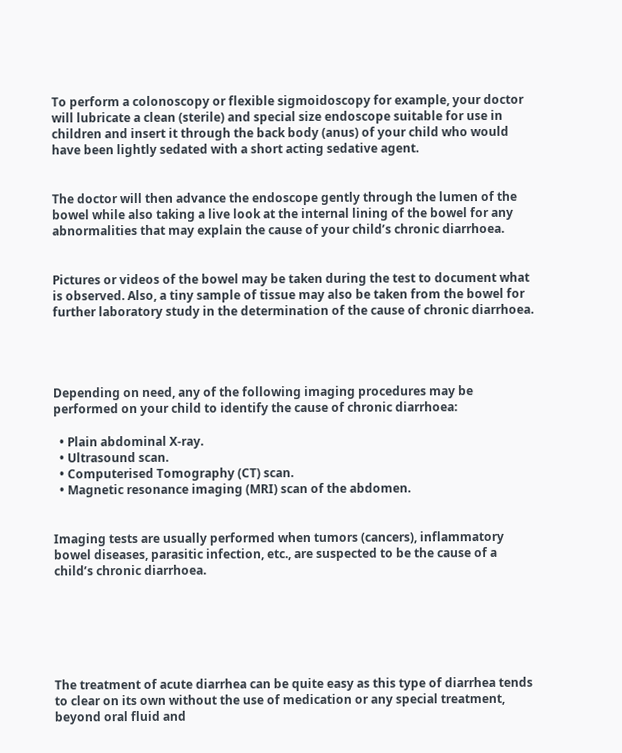To perform a colonoscopy or flexible sigmoidoscopy for example, your doctor will lubricate a clean (sterile) and special size endoscope suitable for use in children and insert it through the back body (anus) of your child who would have been lightly sedated with a short acting sedative agent.


The doctor will then advance the endoscope gently through the lumen of the bowel while also taking a live look at the internal lining of the bowel for any abnormalities that may explain the cause of your child’s chronic diarrhoea.


Pictures or videos of the bowel may be taken during the test to document what is observed. Also, a tiny sample of tissue may also be taken from the bowel for further laboratory study in the determination of the cause of chronic diarrhoea.




Depending on need, any of the following imaging procedures may be performed on your child to identify the cause of chronic diarrhoea:

  • Plain abdominal X-ray.
  • Ultrasound scan.
  • Computerised Tomography (CT) scan.
  • Magnetic resonance imaging (MRI) scan of the abdomen.


Imaging tests are usually performed when tumors (cancers), inflammatory bowel diseases, parasitic infection, etc., are suspected to be the cause of a child’s chronic diarrhoea.






The treatment of acute diarrhea can be quite easy as this type of diarrhea tends to clear on its own without the use of medication or any special treatment, beyond oral fluid and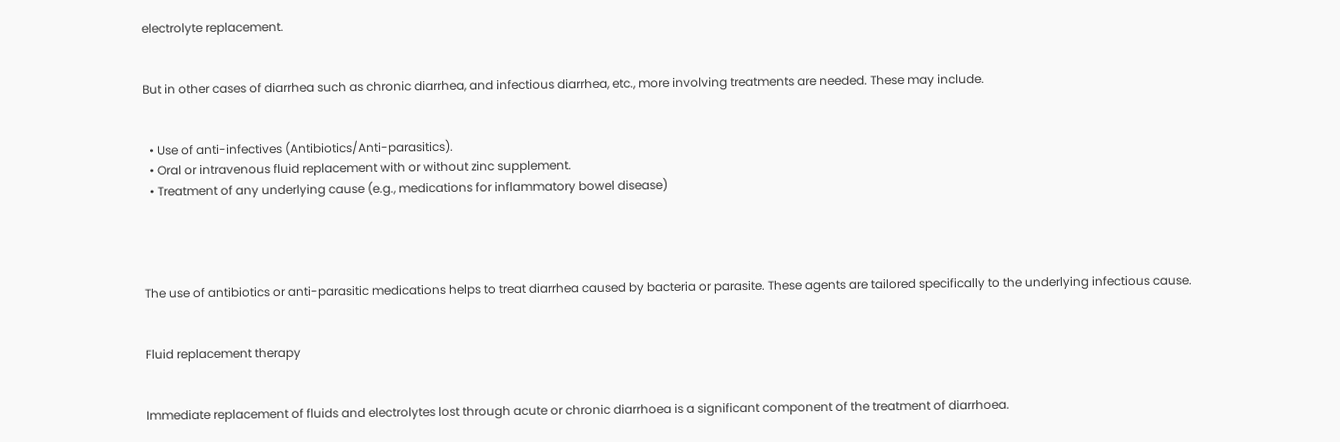electrolyte replacement.


But in other cases of diarrhea such as chronic diarrhea, and infectious diarrhea, etc., more involving treatments are needed. These may include.


  • Use of anti-infectives (Antibiotics/Anti-parasitics).
  • Oral or intravenous fluid replacement with or without zinc supplement.
  • Treatment of any underlying cause (e.g., medications for inflammatory bowel disease)




The use of antibiotics or anti-parasitic medications helps to treat diarrhea caused by bacteria or parasite. These agents are tailored specifically to the underlying infectious cause.


Fluid replacement therapy


Immediate replacement of fluids and electrolytes lost through acute or chronic diarrhoea is a significant component of the treatment of diarrhoea.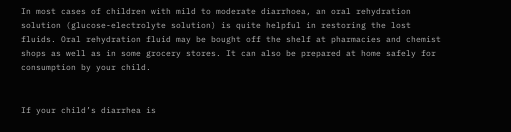In most cases of children with mild to moderate diarrhoea, an oral rehydration solution (glucose-electrolyte solution) is quite helpful in restoring the lost fluids. Oral rehydration fluid may be bought off the shelf at pharmacies and chemist shops as well as in some grocery stores. It can also be prepared at home safely for consumption by your child.


If your child’s diarrhea is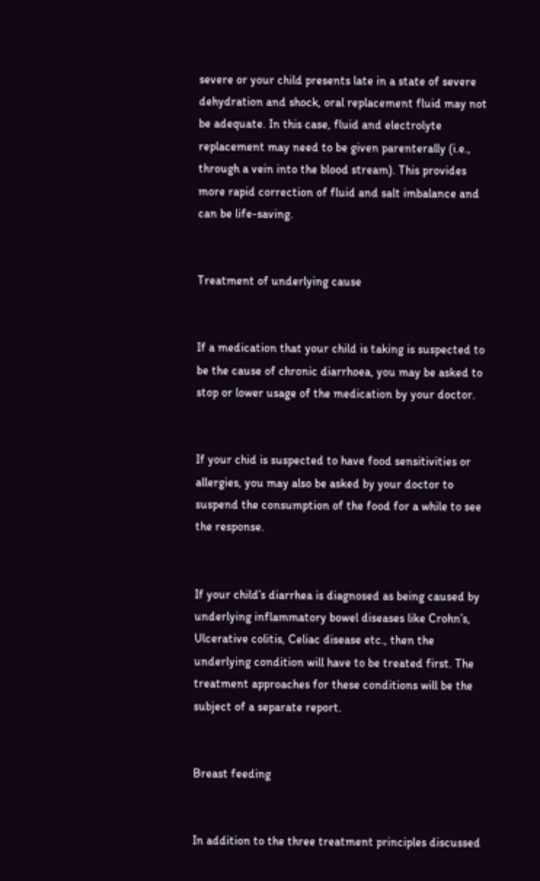severe or your child presents late in a state of severe dehydration and shock, oral replacement fluid may not be adequate. In this case, fluid and electrolyte replacement may need to be given parenterally (i.e., through a vein into the blood stream). This provides more rapid correction of fluid and salt imbalance and can be life-saving.


Treatment of underlying cause


If a medication that your child is taking is suspected to be the cause of chronic diarrhoea, you may be asked to stop or lower usage of the medication by your doctor.


If your chid is suspected to have food sensitivities or allergies, you may also be asked by your doctor to suspend the consumption of the food for a while to see the response.


If your child’s diarrhea is diagnosed as being caused by underlying inflammatory bowel diseases like Crohn’s, Ulcerative colitis, Celiac disease etc., then the underlying condition will have to be treated first. The treatment approaches for these conditions will be the subject of a separate report.


Breast feeding


In addition to the three treatment principles discussed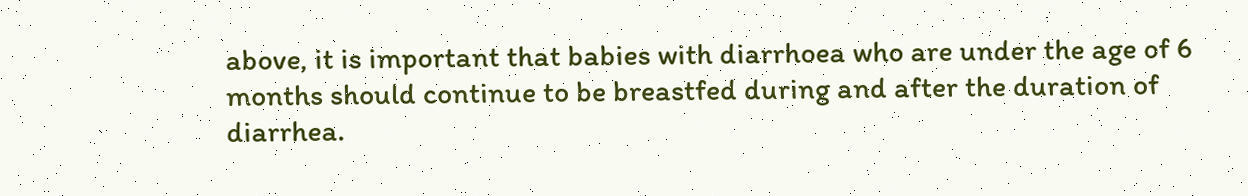above, it is important that babies with diarrhoea who are under the age of 6 months should continue to be breastfed during and after the duration of diarrhea.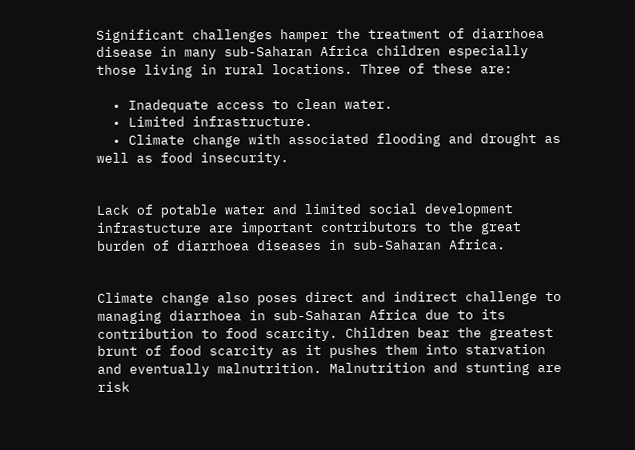Significant challenges hamper the treatment of diarrhoea disease in many sub-Saharan Africa children especially those living in rural locations. Three of these are:

  • Inadequate access to clean water.
  • Limited infrastructure.
  • Climate change with associated flooding and drought as well as food insecurity.


Lack of potable water and limited social development infrastucture are important contributors to the great burden of diarrhoea diseases in sub-Saharan Africa.


Climate change also poses direct and indirect challenge to managing diarrhoea in sub-Saharan Africa due to its contribution to food scarcity. Children bear the greatest brunt of food scarcity as it pushes them into starvation and eventually malnutrition. Malnutrition and stunting are risk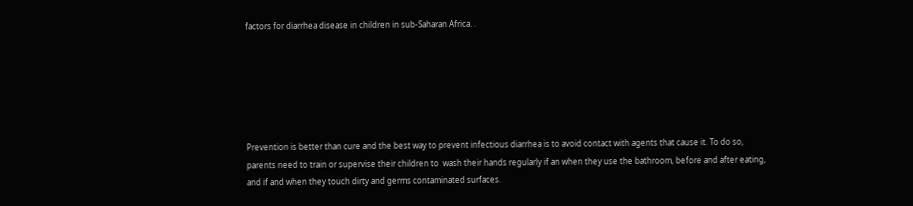factors for diarrhea disease in children in sub-Saharan Africa. .






Prevention is better than cure and the best way to prevent infectious diarrhea is to avoid contact with agents that cause it. To do so, parents need to train or supervise their children to  wash their hands regularly if an when they use the bathroom, before and after eating, and if and when they touch dirty and germs contaminated surfaces.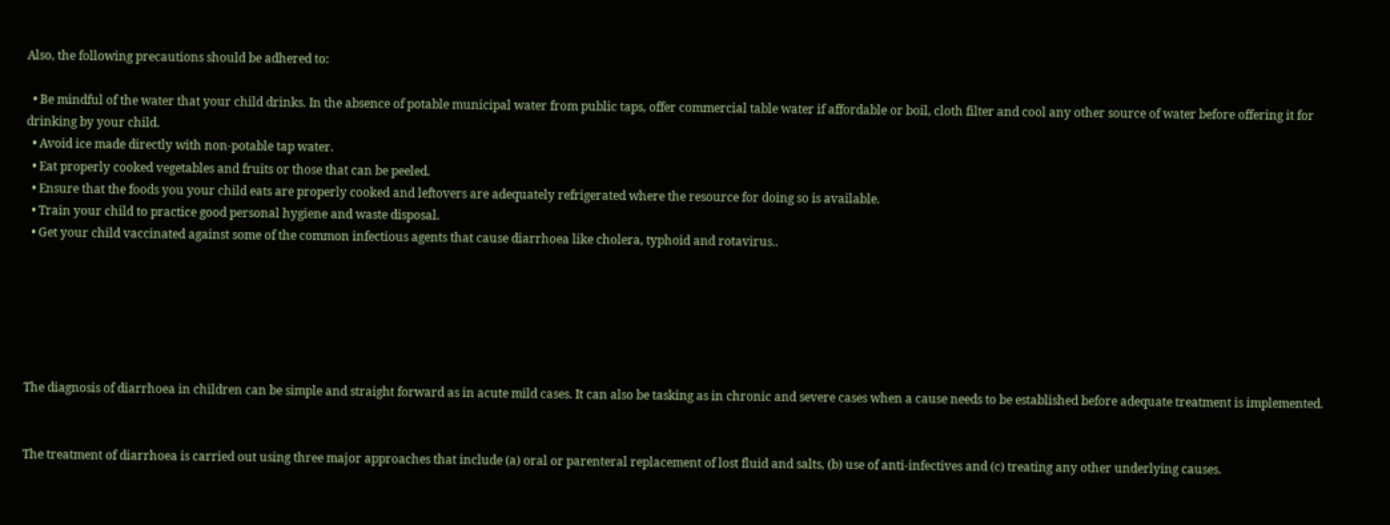Also, the following precautions should be adhered to:

  • Be mindful of the water that your child drinks. In the absence of potable municipal water from public taps, offer commercial table water if affordable or boil, cloth filter and cool any other source of water before offering it for drinking by your child.
  • Avoid ice made directly with non-potable tap water.
  • Eat properly cooked vegetables and fruits or those that can be peeled.
  • Ensure that the foods you your child eats are properly cooked and leftovers are adequately refrigerated where the resource for doing so is available.
  • Train your child to practice good personal hygiene and waste disposal.
  • Get your child vaccinated against some of the common infectious agents that cause diarrhoea like cholera, typhoid and rotavirus..






The diagnosis of diarrhoea in children can be simple and straight forward as in acute mild cases. It can also be tasking as in chronic and severe cases when a cause needs to be established before adequate treatment is implemented.


The treatment of diarrhoea is carried out using three major approaches that include (a) oral or parenteral replacement of lost fluid and salts, (b) use of anti-infectives and (c) treating any other underlying causes.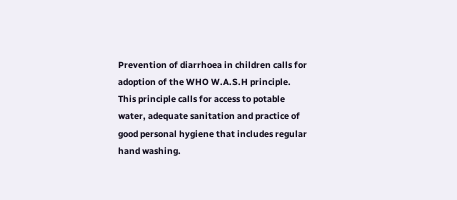Prevention of diarrhoea in children calls for adoption of the WHO W.A.S.H principle. This principle calls for access to potable water, adequate sanitation and practice of good personal hygiene that includes regular hand washing.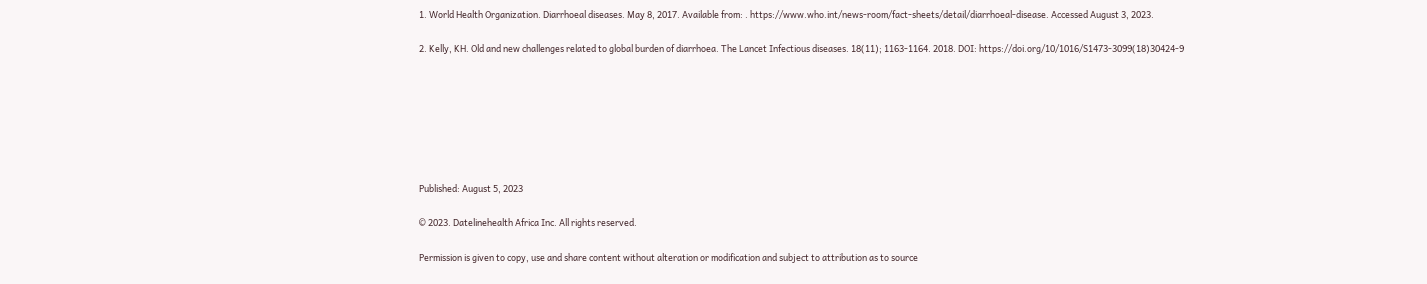1. World Health Organization. Diarrhoeal diseases. May 8, 2017. Available from: . https://www.who.int/news-room/fact-sheets/detail/diarrhoeal-disease. Accessed August 3, 2023.

2. Kelly, KH. Old and new challenges related to global burden of diarrhoea. The Lancet Infectious diseases. 18(11); 1163-1164. 2018. DOI: https://doi.org/10/1016/S1473-3099(18)30424-9







Published: August 5, 2023

© 2023. Datelinehealth Africa Inc. All rights reserved.

Permission is given to copy, use and share content without alteration or modification and subject to attribution as to source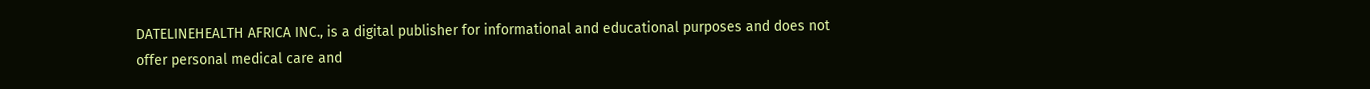DATELINEHEALTH AFRICA INC., is a digital publisher for informational and educational purposes and does not offer personal medical care and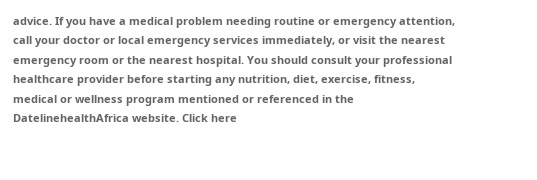advice. If you have a medical problem needing routine or emergency attention, call your doctor or local emergency services immediately, or visit the nearest emergency room or the nearest hospital. You should consult your professional healthcare provider before starting any nutrition, diet, exercise, fitness, medical or wellness program mentioned or referenced in the DatelinehealthAfrica website. Click here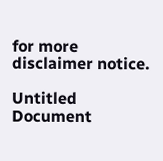for more disclaimer notice.

Untitled Document